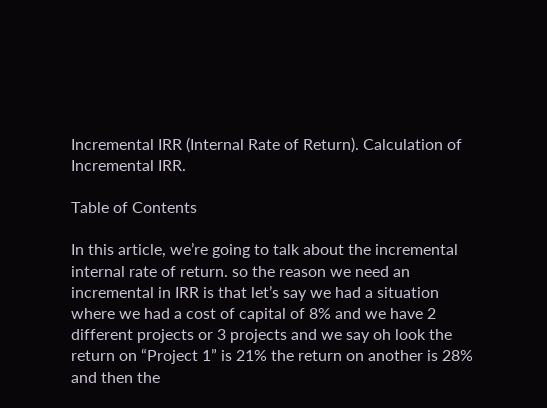Incremental IRR (Internal Rate of Return). Calculation of Incremental IRR.

Table of Contents

In this article, we’re going to talk about the incremental internal rate of return. so the reason we need an incremental in IRR is that let’s say we had a situation where we had a cost of capital of 8% and we have 2 different projects or 3 projects and we say oh look the return on “Project 1” is 21% the return on another is 28% and then the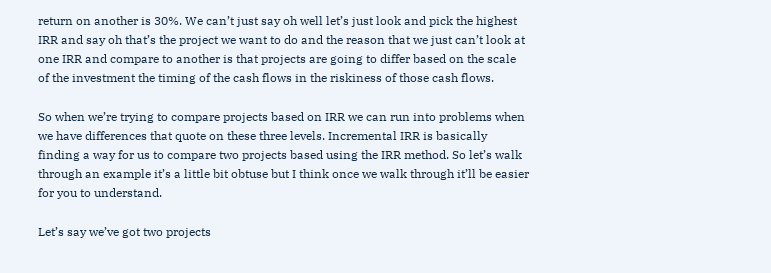return on another is 30%. We can’t just say oh well let’s just look and pick the highest IRR and say oh that’s the project we want to do and the reason that we just can’t look at one IRR and compare to another is that projects are going to differ based on the scale of the investment the timing of the cash flows in the riskiness of those cash flows.

So when we’re trying to compare projects based on IRR we can run into problems when we have differences that quote on these three levels. Incremental IRR is basically finding a way for us to compare two projects based using the IRR method. So let’s walk through an example it’s a little bit obtuse but I think once we walk through it’ll be easier for you to understand.

Let’s say we’ve got two projects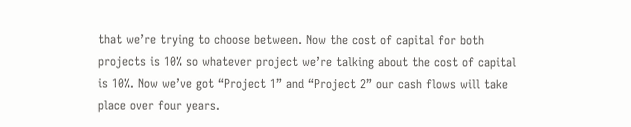that we’re trying to choose between. Now the cost of capital for both projects is 10% so whatever project we’re talking about the cost of capital is 10%. Now we’ve got “Project 1” and “Project 2” our cash flows will take place over four years.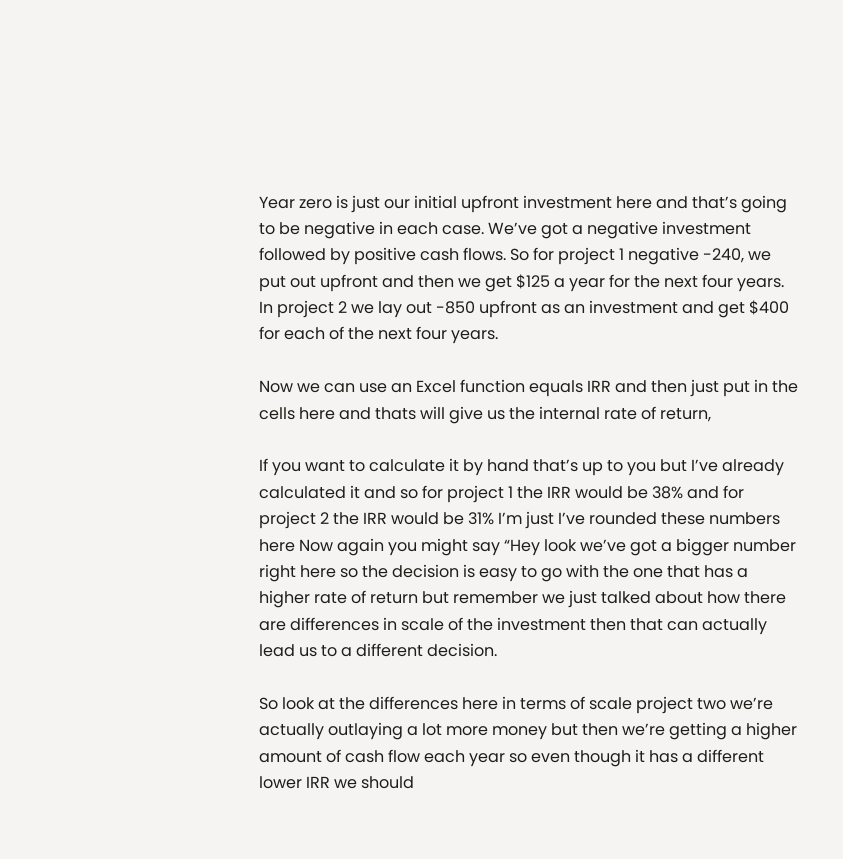Year zero is just our initial upfront investment here and that’s going to be negative in each case. We’ve got a negative investment followed by positive cash flows. So for project 1 negative -240, we put out upfront and then we get $125 a year for the next four years. In project 2 we lay out -850 upfront as an investment and get $400 for each of the next four years.

Now we can use an Excel function equals IRR and then just put in the cells here and thats will give us the internal rate of return,

If you want to calculate it by hand that’s up to you but I’ve already calculated it and so for project 1 the IRR would be 38% and for project 2 the IRR would be 31% I’m just I’ve rounded these numbers here Now again you might say “Hey look we’ve got a bigger number right here so the decision is easy to go with the one that has a higher rate of return but remember we just talked about how there are differences in scale of the investment then that can actually lead us to a different decision.

So look at the differences here in terms of scale project two we’re actually outlaying a lot more money but then we’re getting a higher amount of cash flow each year so even though it has a different lower IRR we should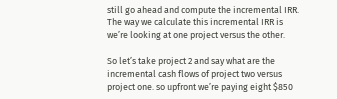still go ahead and compute the incremental IRR. The way we calculate this incremental IRR is we’re looking at one project versus the other.

So let’s take project 2 and say what are the incremental cash flows of project two versus project one. so upfront we’re paying eight $850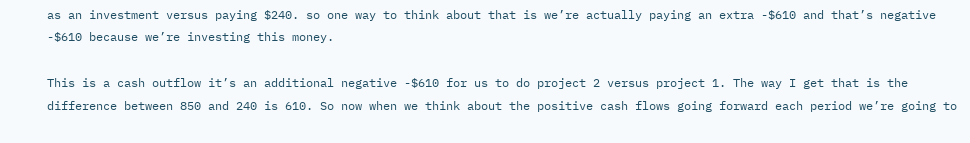as an investment versus paying $240. so one way to think about that is we’re actually paying an extra -$610 and that’s negative -$610 because we’re investing this money.

This is a cash outflow it’s an additional negative -$610 for us to do project 2 versus project 1. The way I get that is the difference between 850 and 240 is 610. So now when we think about the positive cash flows going forward each period we’re going to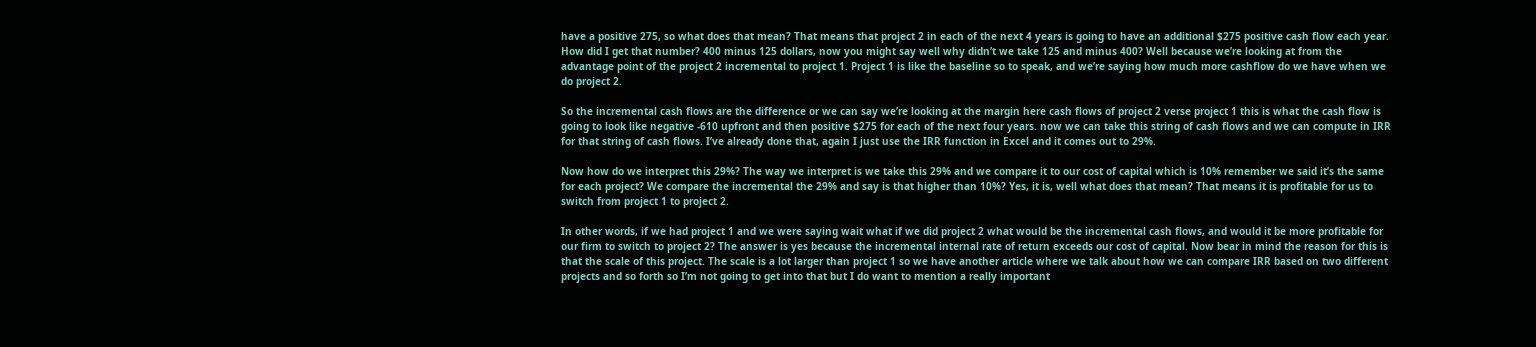have a positive 275, so what does that mean? That means that project 2 in each of the next 4 years is going to have an additional $275 positive cash flow each year. How did I get that number? 400 minus 125 dollars, now you might say well why didn’t we take 125 and minus 400? Well because we’re looking at from the advantage point of the project 2 incremental to project 1. Project 1 is like the baseline so to speak, and we’re saying how much more cashflow do we have when we do project 2.

So the incremental cash flows are the difference or we can say we’re looking at the margin here cash flows of project 2 verse project 1 this is what the cash flow is going to look like negative -610 upfront and then positive $275 for each of the next four years. now we can take this string of cash flows and we can compute in IRR for that string of cash flows. I’ve already done that, again I just use the IRR function in Excel and it comes out to 29%.

Now how do we interpret this 29%? The way we interpret is we take this 29% and we compare it to our cost of capital which is 10% remember we said it’s the same for each project? We compare the incremental the 29% and say is that higher than 10%? Yes, it is, well what does that mean? That means it is profitable for us to switch from project 1 to project 2.

In other words, if we had project 1 and we were saying wait what if we did project 2 what would be the incremental cash flows, and would it be more profitable for our firm to switch to project 2? The answer is yes because the incremental internal rate of return exceeds our cost of capital. Now bear in mind the reason for this is that the scale of this project. The scale is a lot larger than project 1 so we have another article where we talk about how we can compare IRR based on two different projects and so forth so I’m not going to get into that but I do want to mention a really important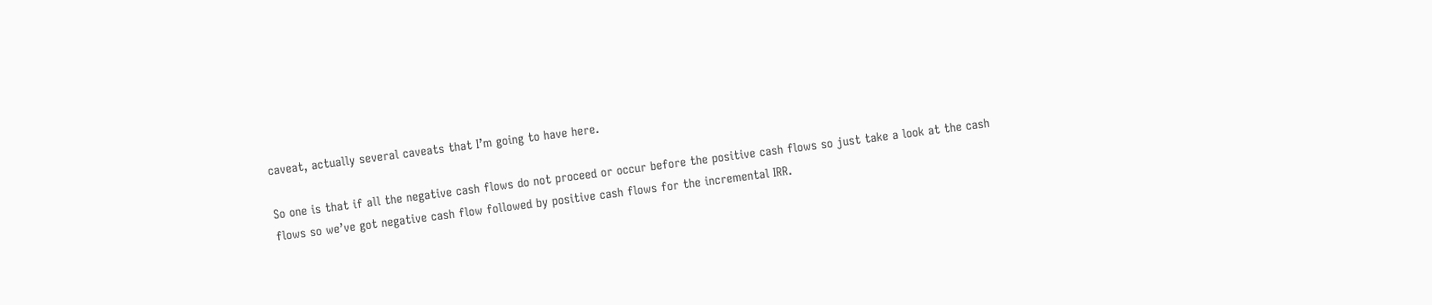caveat, actually several caveats that I’m going to have here.

So one is that if all the negative cash flows do not proceed or occur before the positive cash flows so just take a look at the cash flows so we’ve got negative cash flow followed by positive cash flows for the incremental IRR.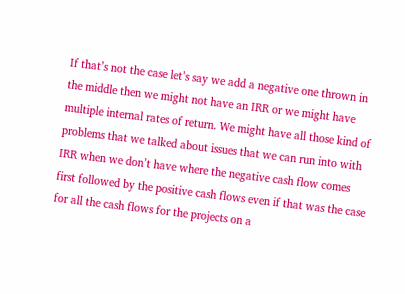If that’s not the case let’s say we add a negative one thrown in the middle then we might not have an IRR or we might have multiple internal rates of return. We might have all those kind of problems that we talked about issues that we can run into with IRR when we don’t have where the negative cash flow comes first followed by the positive cash flows even if that was the case for all the cash flows for the projects on a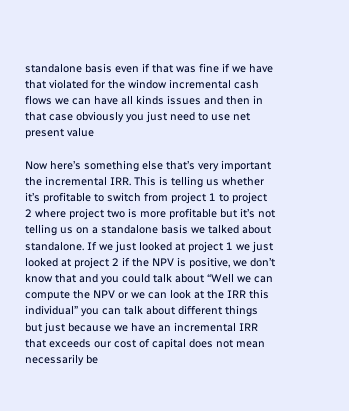standalone basis even if that was fine if we have that violated for the window incremental cash flows we can have all kinds issues and then in that case obviously you just need to use net present value

Now here’s something else that’s very important the incremental IRR. This is telling us whether it’s profitable to switch from project 1 to project 2 where project two is more profitable but it’s not telling us on a standalone basis we talked about standalone. If we just looked at project 1 we just looked at project 2 if the NPV is positive, we don’t know that and you could talk about “Well we can compute the NPV or we can look at the IRR this individual” you can talk about different things but just because we have an incremental IRR that exceeds our cost of capital does not mean necessarily be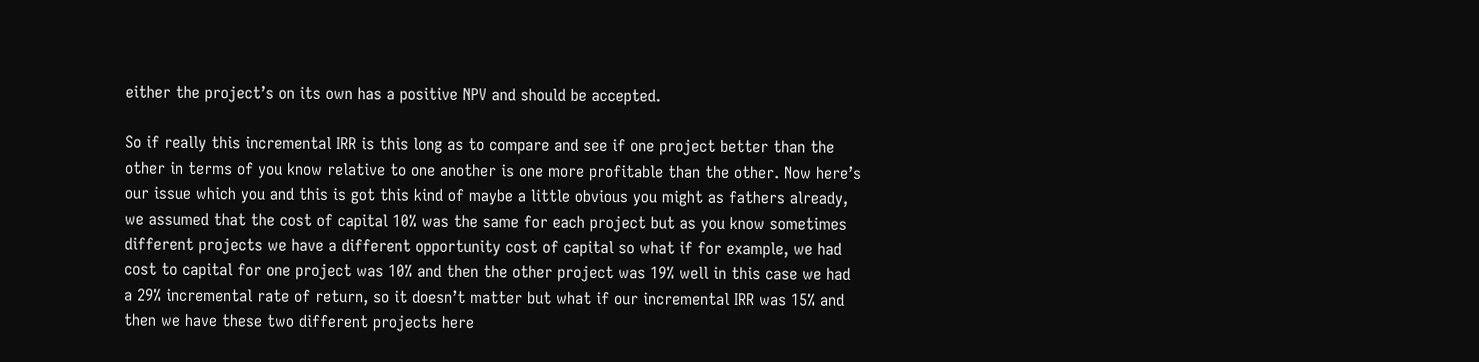either the project’s on its own has a positive NPV and should be accepted.

So if really this incremental IRR is this long as to compare and see if one project better than the other in terms of you know relative to one another is one more profitable than the other. Now here’s our issue which you and this is got this kind of maybe a little obvious you might as fathers already, we assumed that the cost of capital 10% was the same for each project but as you know sometimes different projects we have a different opportunity cost of capital so what if for example, we had cost to capital for one project was 10% and then the other project was 19% well in this case we had a 29% incremental rate of return, so it doesn’t matter but what if our incremental IRR was 15% and then we have these two different projects here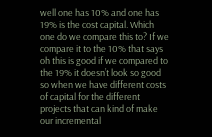well one has 10% and one has 19% is the cost capital. Which one do we compare this to? If we compare it to the 10% that says oh this is good if we compared to the 19% it doesn’t look so good so when we have different costs of capital for the different projects that can kind of make our incremental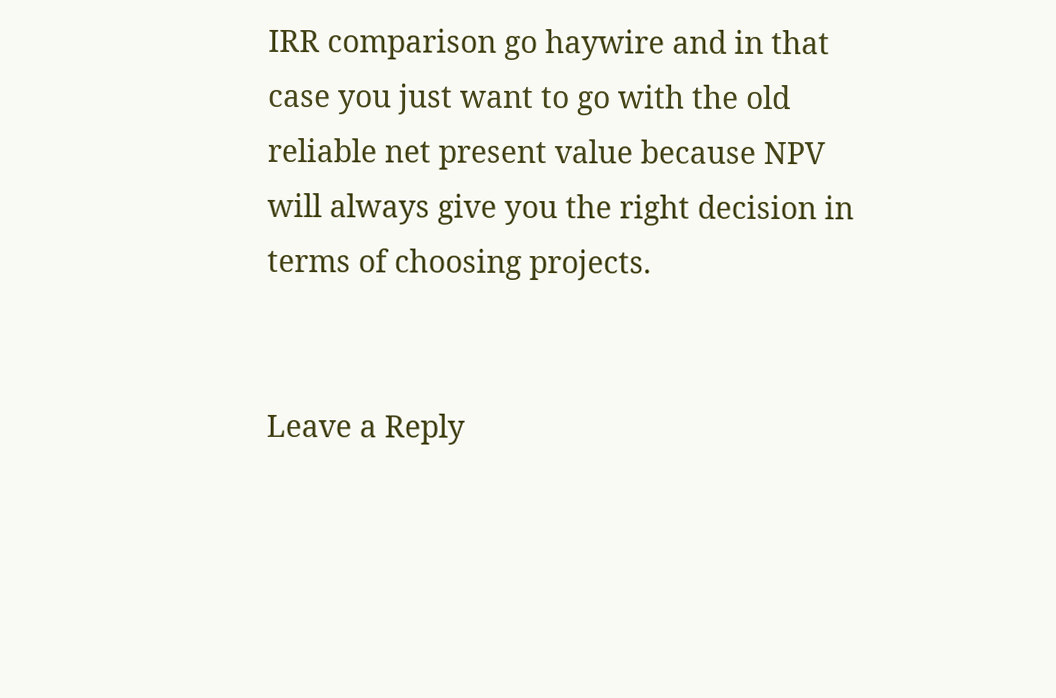IRR comparison go haywire and in that case you just want to go with the old reliable net present value because NPV will always give you the right decision in terms of choosing projects.


Leave a Reply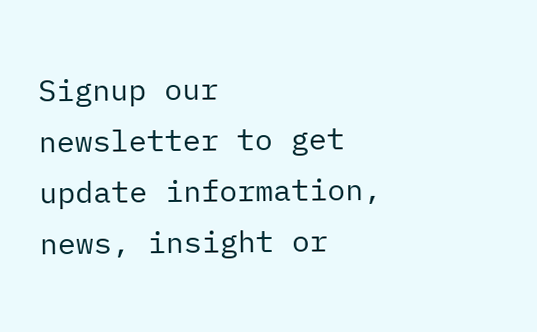Signup our newsletter to get update information, news, insight or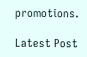promotions.

Latest Post